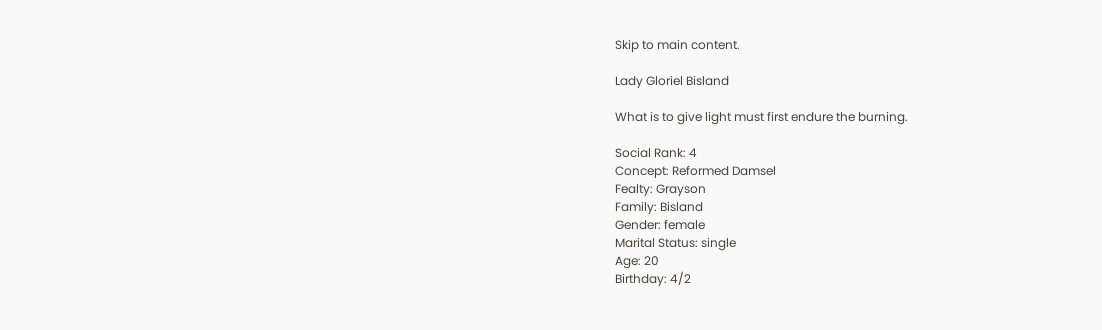Skip to main content.

Lady Gloriel Bisland

What is to give light must first endure the burning.

Social Rank: 4
Concept: Reformed Damsel
Fealty: Grayson
Family: Bisland
Gender: female
Marital Status: single
Age: 20
Birthday: 4/2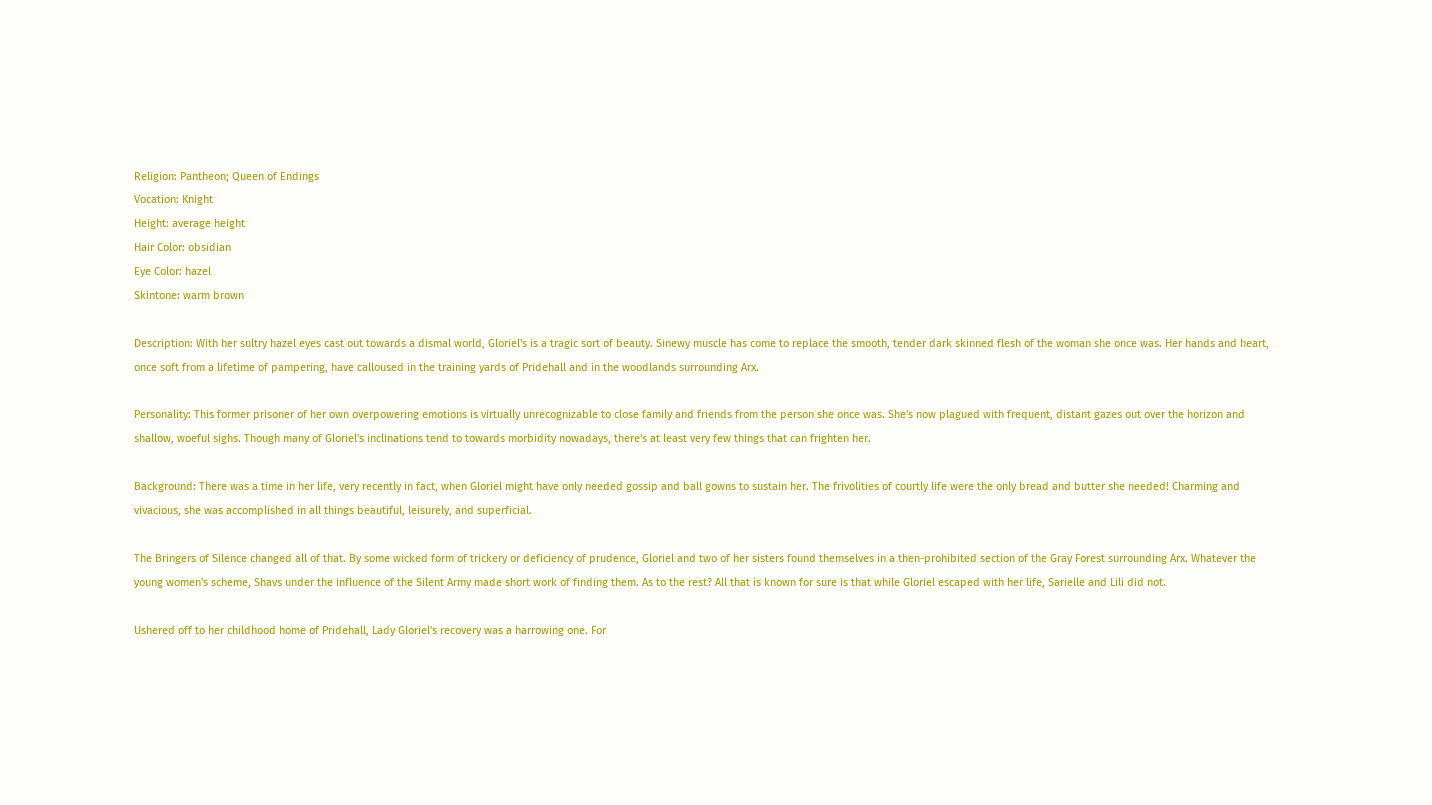Religion: Pantheon; Queen of Endings
Vocation: Knight
Height: average height
Hair Color: obsidian
Eye Color: hazel
Skintone: warm brown

Description: With her sultry hazel eyes cast out towards a dismal world, Gloriel's is a tragic sort of beauty. Sinewy muscle has come to replace the smooth, tender dark skinned flesh of the woman she once was. Her hands and heart, once soft from a lifetime of pampering, have calloused in the training yards of Pridehall and in the woodlands surrounding Arx.

Personality: This former prisoner of her own overpowering emotions is virtually unrecognizable to close family and friends from the person she once was. She's now plagued with frequent, distant gazes out over the horizon and shallow, woeful sighs. Though many of Gloriel's inclinations tend to towards morbidity nowadays, there's at least very few things that can frighten her.

Background: There was a time in her life, very recently in fact, when Gloriel might have only needed gossip and ball gowns to sustain her. The frivolities of courtly life were the only bread and butter she needed! Charming and vivacious, she was accomplished in all things beautiful, leisurely, and superficial.

The Bringers of Silence changed all of that. By some wicked form of trickery or deficiency of prudence, Gloriel and two of her sisters found themselves in a then-prohibited section of the Gray Forest surrounding Arx. Whatever the young women's scheme, Shavs under the influence of the Silent Army made short work of finding them. As to the rest? All that is known for sure is that while Gloriel escaped with her life, Sarielle and Lili did not.

Ushered off to her childhood home of Pridehall, Lady Gloriel's recovery was a harrowing one. For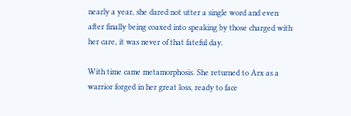nearly a year, she dared not utter a single word and even after finally being coaxed into speaking by those charged with her care, it was never of that fateful day.

With time came metamorphosis. She returned to Arx as a warrior forged in her great loss, ready to face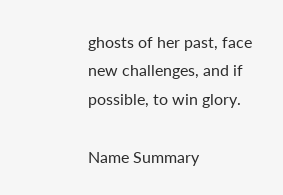ghosts of her past, face new challenges, and if possible, to win glory.

Name Summary